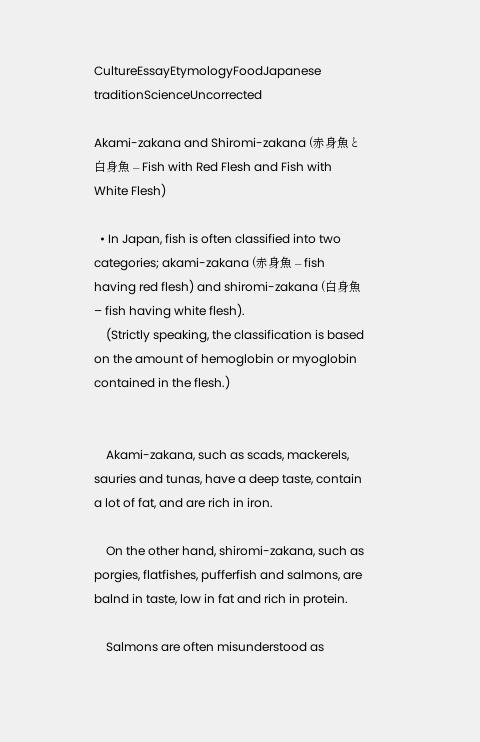CultureEssayEtymologyFoodJapanese traditionScienceUncorrected

Akami-zakana and Shiromi-zakana (赤身魚と白身魚 – Fish with Red Flesh and Fish with White Flesh)

  • In Japan, fish is often classified into two categories; akami-zakana (赤身魚 – fish having red flesh) and shiromi-zakana (白身魚 – fish having white flesh).
    (Strictly speaking, the classification is based on the amount of hemoglobin or myoglobin contained in the flesh.)


    Akami-zakana, such as scads, mackerels, sauries and tunas, have a deep taste, contain a lot of fat, and are rich in iron.

    On the other hand, shiromi-zakana, such as porgies, flatfishes, pufferfish and salmons, are balnd in taste, low in fat and rich in protein.

    Salmons are often misunderstood as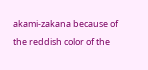akami-zakana because of the reddish color of the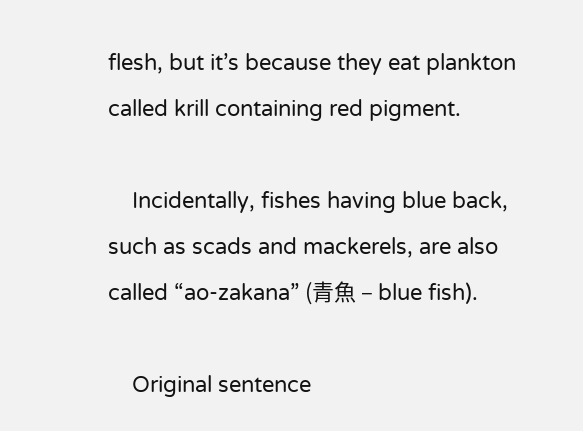flesh, but it’s because they eat plankton called krill containing red pigment.

    Incidentally, fishes having blue back, such as scads and mackerels, are also called “ao-zakana” (青魚 – blue fish).

    Original sentence